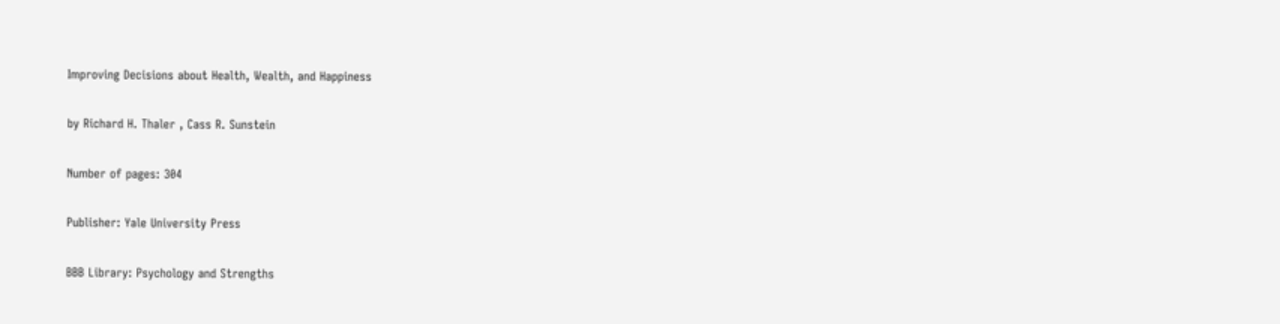Improving Decisions about Health, Wealth, and Happiness

by Richard H. Thaler , Cass R. Sunstein

Number of pages: 304

Publisher: Yale University Press

BBB Library: Psychology and Strengths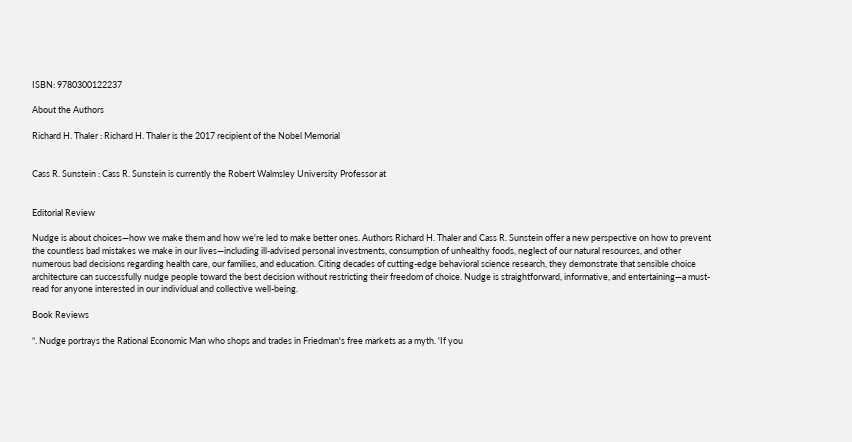ISBN: 9780300122237

About the Authors

Richard H. Thaler : Richard H. Thaler is the 2017 recipient of the Nobel Memorial


Cass R. Sunstein : Cass R. Sunstein is currently the Robert Walmsley University Professor at


Editorial Review

Nudge is about choices—how we make them and how we're led to make better ones. Authors Richard H. Thaler and Cass R. Sunstein offer a new perspective on how to prevent the countless bad mistakes we make in our lives—including ill-advised personal investments, consumption of unhealthy foods, neglect of our natural resources, and other numerous bad decisions regarding health care, our families, and education. Citing decades of cutting-edge behavioral science research, they demonstrate that sensible choice architecture can successfully nudge people toward the best decision without restricting their freedom of choice. Nudge is straightforward, informative, and entertaining—a must-read for anyone interested in our individual and collective well-being.

Book Reviews

“. Nudge portrays the Rational Economic Man who shops and trades in Friedman's free markets as a myth. 'If you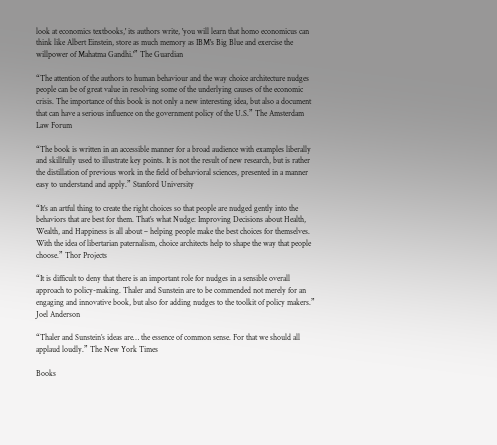look at economics textbooks,' its authors write, 'you will learn that homo economicus can think like Albert Einstein, store as much memory as IBM's Big Blue and exercise the willpower of Mahatma Gandhi.'” The Guardian

“The attention of the authors to human behaviour and the way choice architecture nudges people can be of great value in resolving some of the underlying causes of the economic crisis. The importance of this book is not only a new interesting idea, but also a document that can have a serious influence on the government policy of the U.S.” The Amsterdam Law Forum

“The book is written in an accessible manner for a broad audience with examples liberally and skillfully used to illustrate key points. It is not the result of new research, but is rather the distillation of previous work in the field of behavioral sciences, presented in a manner easy to understand and apply.” Stanford University

“It’s an artful thing to create the right choices so that people are nudged gently into the behaviors that are best for them. That’s what Nudge: Improving Decisions about Health, Wealth, and Happiness is all about – helping people make the best choices for themselves. With the idea of libertarian paternalism, choice architects help to shape the way that people choose.” Thor Projects

“It is difficult to deny that there is an important role for nudges in a sensible overall approach to policy-making. Thaler and Sunstein are to be commended not merely for an engaging and innovative book, but also for adding nudges to the toolkit of policy makers.” Joel Anderson

“Thaler and Sunstein’s ideas are… the essence of common sense. For that we should all applaud loudly.” The New York Times

Books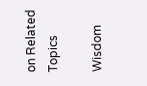on Related Topics

Wisdom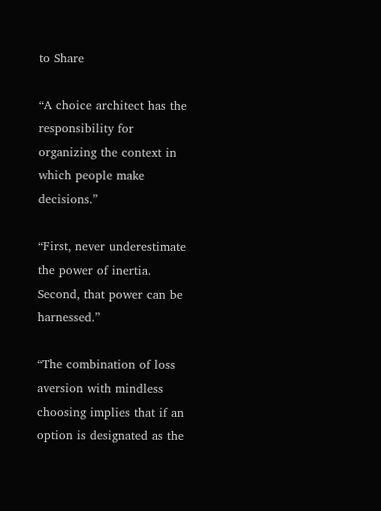to Share

“A choice architect has the responsibility for organizing the context in which people make decisions.”

“First, never underestimate the power of inertia. Second, that power can be harnessed.”

“The combination of loss aversion with mindless choosing implies that if an option is designated as the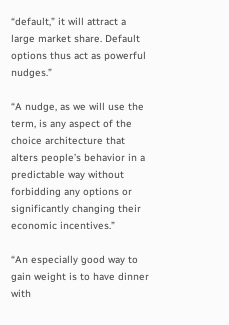“default,” it will attract a large market share. Default options thus act as powerful nudges.”

“A nudge, as we will use the term, is any aspect of the choice architecture that alters people’s behavior in a predictable way without forbidding any options or significantly changing their economic incentives.”

“An especially good way to gain weight is to have dinner with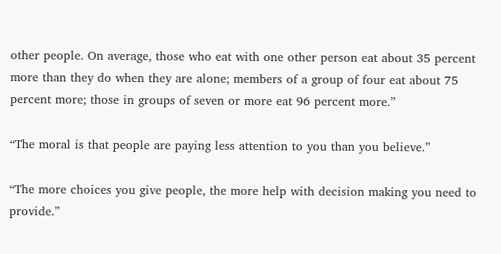other people. On average, those who eat with one other person eat about 35 percent more than they do when they are alone; members of a group of four eat about 75 percent more; those in groups of seven or more eat 96 percent more.”

“The moral is that people are paying less attention to you than you believe.”

“The more choices you give people, the more help with decision making you need to provide.”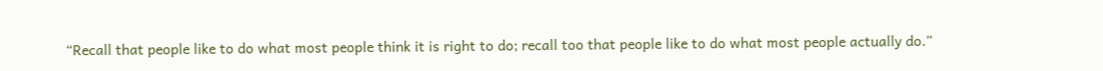“Recall that people like to do what most people think it is right to do; recall too that people like to do what most people actually do.”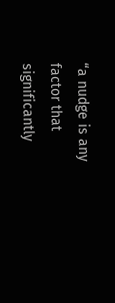“a nudge is any factor that significantly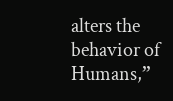alters the behavior of Humans,”